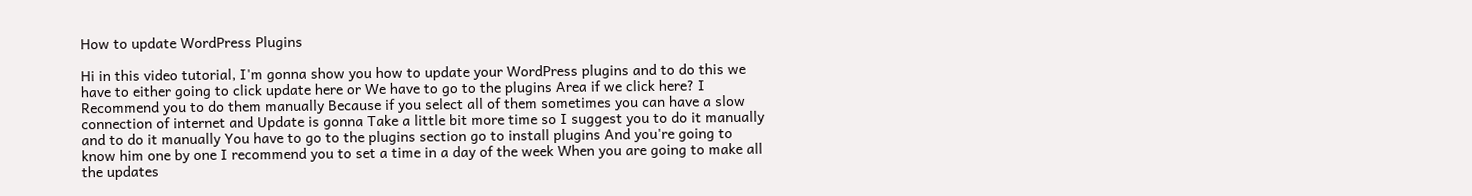How to update WordPress Plugins

Hi in this video tutorial, I'm gonna show you how to update your WordPress plugins and to do this we have to either going to click update here or We have to go to the plugins Area if we click here? I Recommend you to do them manually Because if you select all of them sometimes you can have a slow connection of internet and Update is gonna Take a little bit more time so I suggest you to do it manually and to do it manually You have to go to the plugins section go to install plugins And you're going to know him one by one I recommend you to set a time in a day of the week When you are going to make all the updates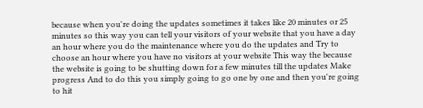because when you're doing the updates sometimes it takes like 20 minutes or 25 minutes so this way you can tell your visitors of your website that you have a day an hour where you do the maintenance where you do the updates and Try to choose an hour where you have no visitors at your website This way the because the website is going to be shutting down for a few minutes till the updates Make progress And to do this you simply going to go one by one and then you're going to hit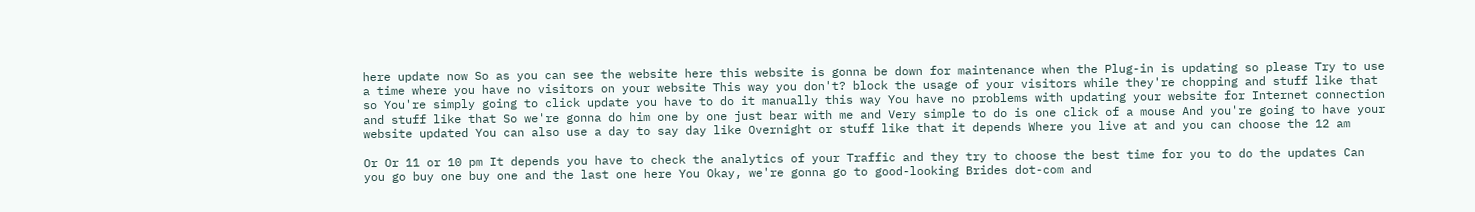here update now So as you can see the website here this website is gonna be down for maintenance when the Plug-in is updating so please Try to use a time where you have no visitors on your website This way you don't? block the usage of your visitors while they're chopping and stuff like that so You're simply going to click update you have to do it manually this way You have no problems with updating your website for Internet connection and stuff like that So we're gonna do him one by one just bear with me and Very simple to do is one click of a mouse And you're going to have your website updated You can also use a day to say day like Overnight or stuff like that it depends Where you live at and you can choose the 12 am

Or Or 11 or 10 pm It depends you have to check the analytics of your Traffic and they try to choose the best time for you to do the updates Can you go buy one buy one and the last one here You Okay, we're gonna go to good-looking Brides dot-com and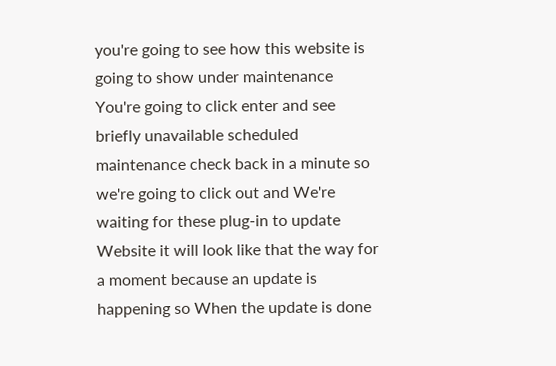you're going to see how this website is going to show under maintenance You're going to click enter and see briefly unavailable scheduled maintenance check back in a minute so we're going to click out and We're waiting for these plug-in to update Website it will look like that the way for a moment because an update is happening so When the update is done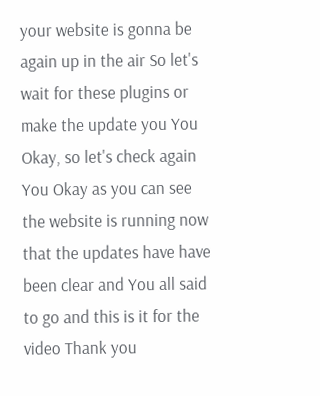your website is gonna be again up in the air So let's wait for these plugins or make the update you You Okay, so let's check again You Okay as you can see the website is running now that the updates have have been clear and You all said to go and this is it for the video Thank you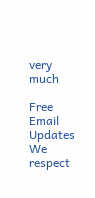very much

Free Email Updates
We respect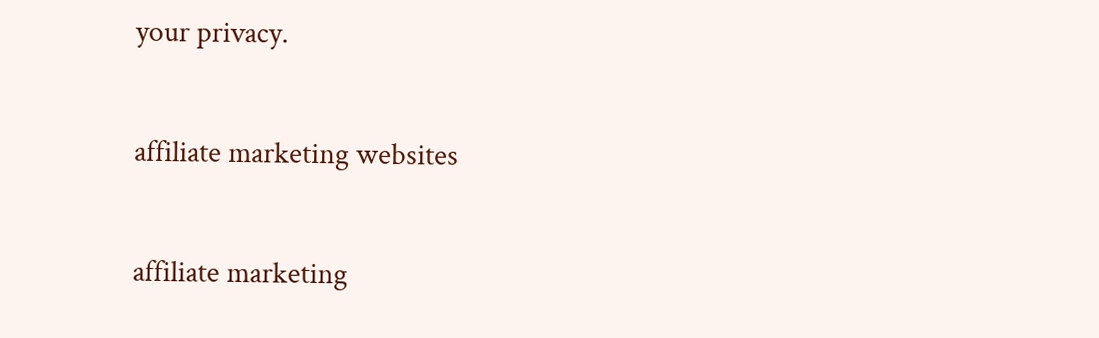your privacy.

affiliate marketing websites

affiliate marketing